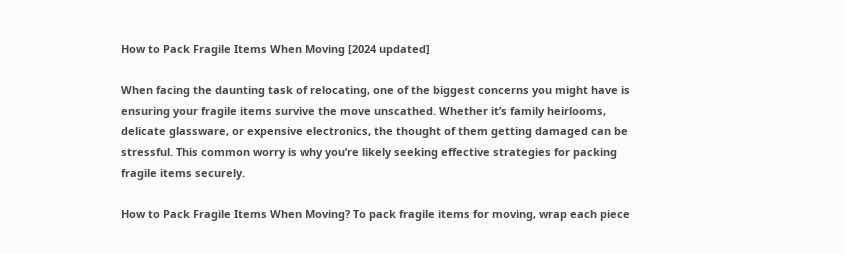How to Pack Fragile Items When Moving [2024 updated]

When facing the daunting task of relocating, one of the biggest concerns you might have is ensuring your fragile items survive the move unscathed. Whether it’s family heirlooms, delicate glassware, or expensive electronics, the thought of them getting damaged can be stressful. This common worry is why you’re likely seeking effective strategies for packing fragile items securely.

How to Pack Fragile Items When Moving? To pack fragile items for moving, wrap each piece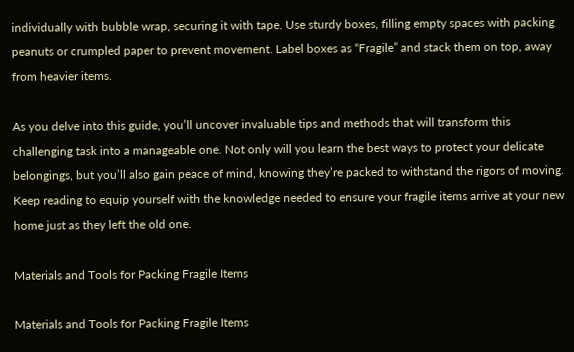individually with bubble wrap, securing it with tape. Use sturdy boxes, filling empty spaces with packing peanuts or crumpled paper to prevent movement. Label boxes as “Fragile” and stack them on top, away from heavier items.

As you delve into this guide, you’ll uncover invaluable tips and methods that will transform this challenging task into a manageable one. Not only will you learn the best ways to protect your delicate belongings, but you’ll also gain peace of mind, knowing they’re packed to withstand the rigors of moving. Keep reading to equip yourself with the knowledge needed to ensure your fragile items arrive at your new home just as they left the old one.

Materials and Tools for Packing Fragile Items

Materials and Tools for Packing Fragile Items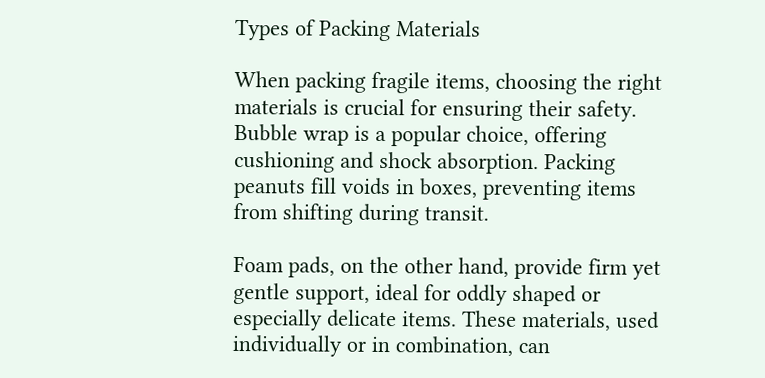Types of Packing Materials

When packing fragile items, choosing the right materials is crucial for ensuring their safety. Bubble wrap is a popular choice, offering cushioning and shock absorption. Packing peanuts fill voids in boxes, preventing items from shifting during transit.

Foam pads, on the other hand, provide firm yet gentle support, ideal for oddly shaped or especially delicate items. These materials, used individually or in combination, can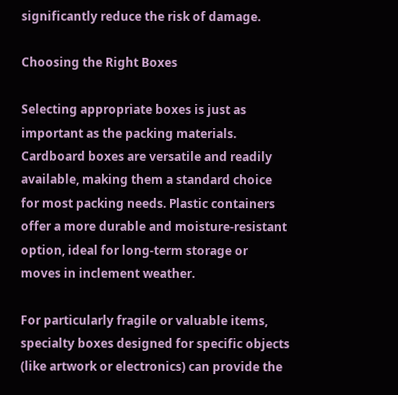significantly reduce the risk of damage.

Choosing the Right Boxes

Selecting appropriate boxes is just as important as the packing materials. Cardboard boxes are versatile and readily available, making them a standard choice for most packing needs. Plastic containers offer a more durable and moisture-resistant option, ideal for long-term storage or moves in inclement weather.

For particularly fragile or valuable items, specialty boxes designed for specific objects (like artwork or electronics) can provide the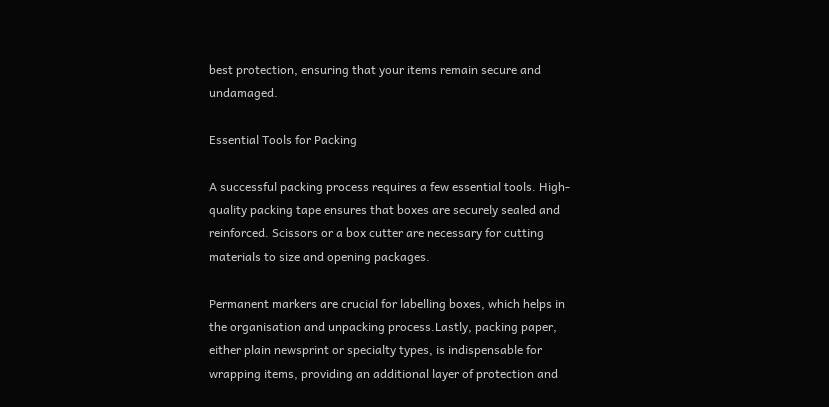best protection, ensuring that your items remain secure and undamaged.

Essential Tools for Packing

A successful packing process requires a few essential tools. High-quality packing tape ensures that boxes are securely sealed and reinforced. Scissors or a box cutter are necessary for cutting materials to size and opening packages.

Permanent markers are crucial for labelling boxes, which helps in the organisation and unpacking process.Lastly, packing paper, either plain newsprint or specialty types, is indispensable for wrapping items, providing an additional layer of protection and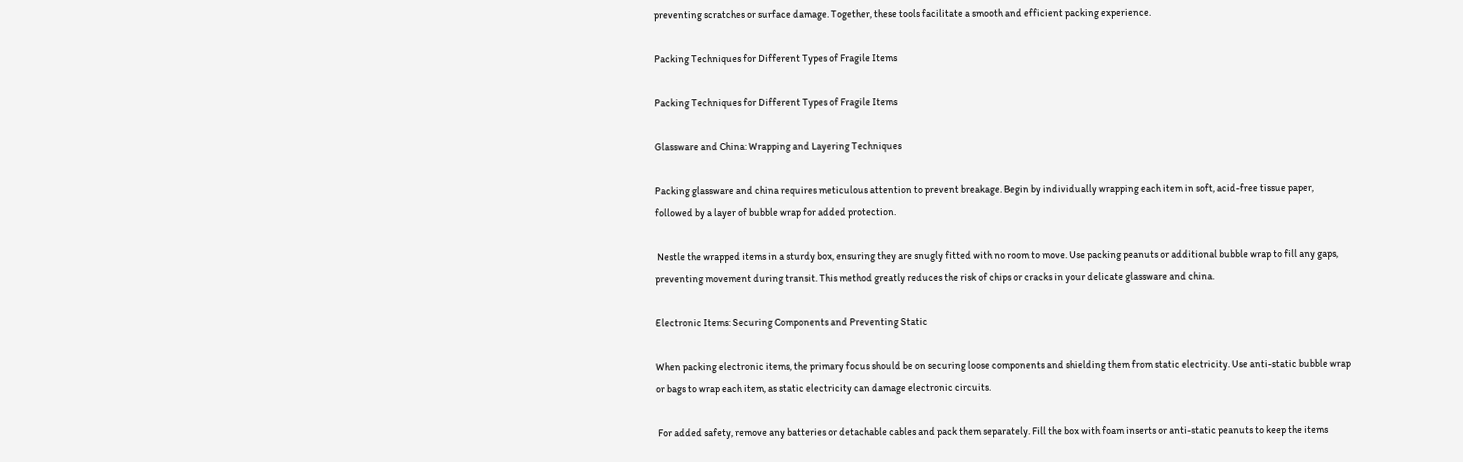preventing scratches or surface damage. Together, these tools facilitate a smooth and efficient packing experience.

Packing Techniques for Different Types of Fragile Items

Packing Techniques for Different Types of Fragile Items

Glassware and China: Wrapping and Layering Techniques

Packing glassware and china requires meticulous attention to prevent breakage. Begin by individually wrapping each item in soft, acid-free tissue paper, followed by a layer of bubble wrap for added protection.

 Nestle the wrapped items in a sturdy box, ensuring they are snugly fitted with no room to move. Use packing peanuts or additional bubble wrap to fill any gaps, preventing movement during transit. This method greatly reduces the risk of chips or cracks in your delicate glassware and china.

Electronic Items: Securing Components and Preventing Static

When packing electronic items, the primary focus should be on securing loose components and shielding them from static electricity. Use anti-static bubble wrap or bags to wrap each item, as static electricity can damage electronic circuits.

 For added safety, remove any batteries or detachable cables and pack them separately. Fill the box with foam inserts or anti-static peanuts to keep the items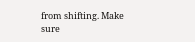from shifting. Make sure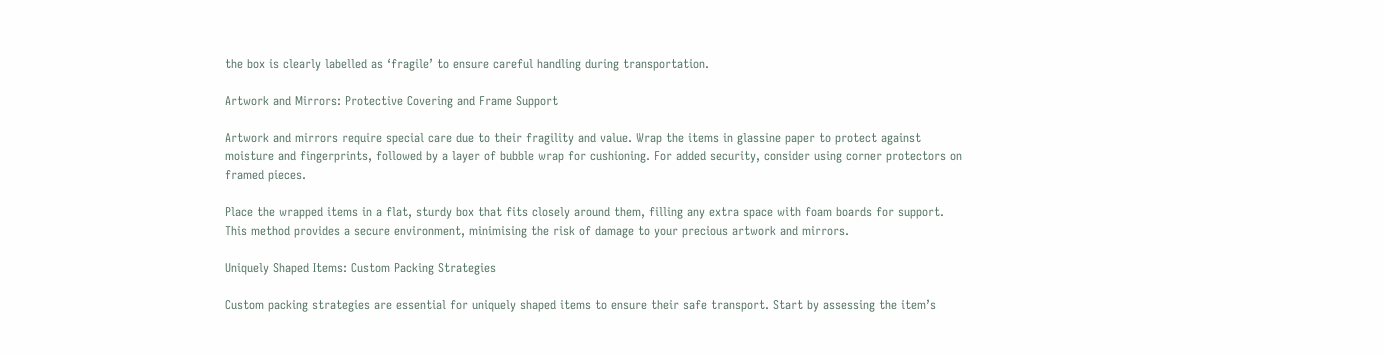the box is clearly labelled as ‘fragile’ to ensure careful handling during transportation.

Artwork and Mirrors: Protective Covering and Frame Support

Artwork and mirrors require special care due to their fragility and value. Wrap the items in glassine paper to protect against moisture and fingerprints, followed by a layer of bubble wrap for cushioning. For added security, consider using corner protectors on framed pieces.

Place the wrapped items in a flat, sturdy box that fits closely around them, filling any extra space with foam boards for support. This method provides a secure environment, minimising the risk of damage to your precious artwork and mirrors.

Uniquely Shaped Items: Custom Packing Strategies

Custom packing strategies are essential for uniquely shaped items to ensure their safe transport. Start by assessing the item’s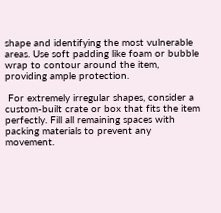shape and identifying the most vulnerable areas. Use soft padding like foam or bubble wrap to contour around the item, providing ample protection.

 For extremely irregular shapes, consider a custom-built crate or box that fits the item perfectly. Fill all remaining spaces with packing materials to prevent any movement.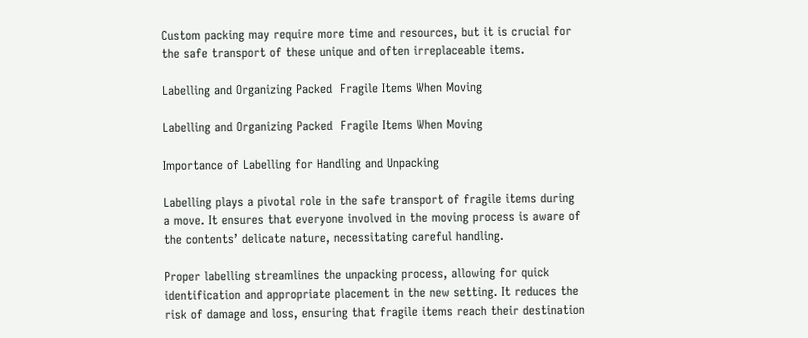Custom packing may require more time and resources, but it is crucial for the safe transport of these unique and often irreplaceable items.

Labelling and Organizing Packed  Fragile Items When Moving

Labelling and Organizing Packed  Fragile Items When Moving

Importance of Labelling for Handling and Unpacking

Labelling plays a pivotal role in the safe transport of fragile items during a move. It ensures that everyone involved in the moving process is aware of the contents’ delicate nature, necessitating careful handling.

Proper labelling streamlines the unpacking process, allowing for quick identification and appropriate placement in the new setting. It reduces the risk of damage and loss, ensuring that fragile items reach their destination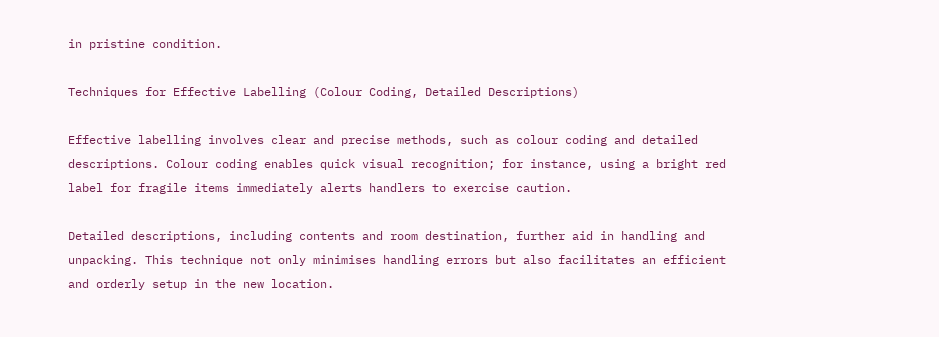in pristine condition.

Techniques for Effective Labelling (Colour Coding, Detailed Descriptions)

Effective labelling involves clear and precise methods, such as colour coding and detailed descriptions. Colour coding enables quick visual recognition; for instance, using a bright red label for fragile items immediately alerts handlers to exercise caution.

Detailed descriptions, including contents and room destination, further aid in handling and unpacking. This technique not only minimises handling errors but also facilitates an efficient and orderly setup in the new location.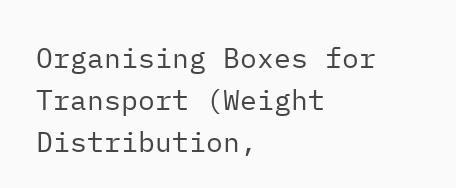Organising Boxes for Transport (Weight Distribution,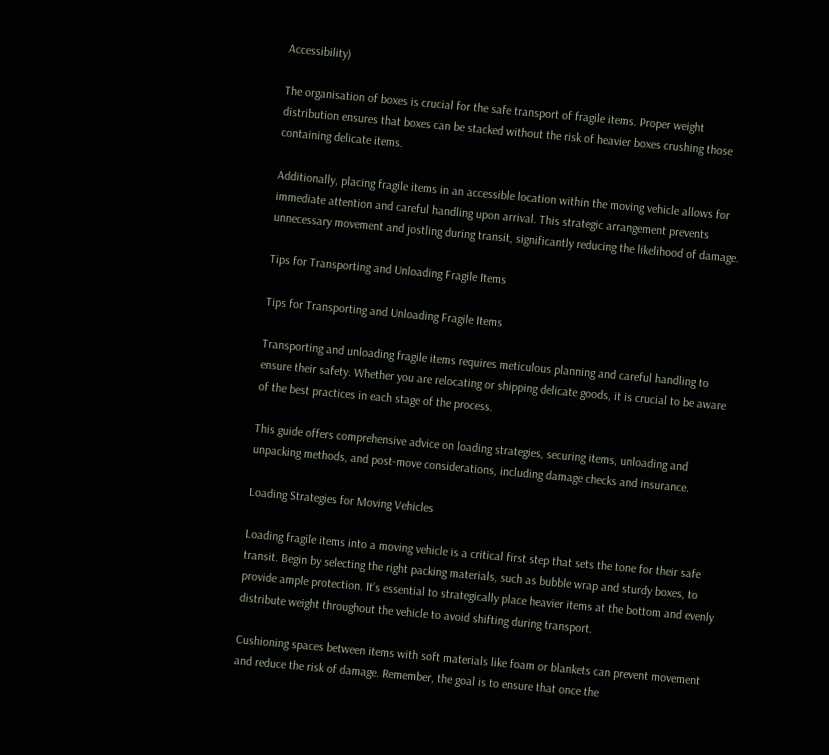Accessibility)

The organisation of boxes is crucial for the safe transport of fragile items. Proper weight distribution ensures that boxes can be stacked without the risk of heavier boxes crushing those containing delicate items.

Additionally, placing fragile items in an accessible location within the moving vehicle allows for immediate attention and careful handling upon arrival. This strategic arrangement prevents unnecessary movement and jostling during transit, significantly reducing the likelihood of damage.

Tips for Transporting and Unloading Fragile Items

Tips for Transporting and Unloading Fragile Items

Transporting and unloading fragile items requires meticulous planning and careful handling to ensure their safety. Whether you are relocating or shipping delicate goods, it is crucial to be aware of the best practices in each stage of the process.

This guide offers comprehensive advice on loading strategies, securing items, unloading and unpacking methods, and post-move considerations, including damage checks and insurance.

Loading Strategies for Moving Vehicles

Loading fragile items into a moving vehicle is a critical first step that sets the tone for their safe transit. Begin by selecting the right packing materials, such as bubble wrap and sturdy boxes, to provide ample protection. It’s essential to strategically place heavier items at the bottom and evenly distribute weight throughout the vehicle to avoid shifting during transport.

Cushioning spaces between items with soft materials like foam or blankets can prevent movement and reduce the risk of damage. Remember, the goal is to ensure that once the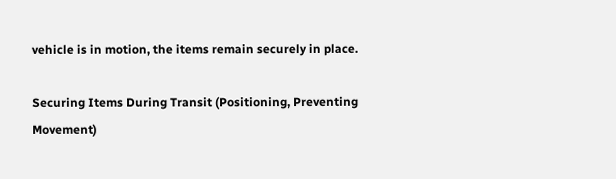vehicle is in motion, the items remain securely in place.

Securing Items During Transit (Positioning, Preventing Movement)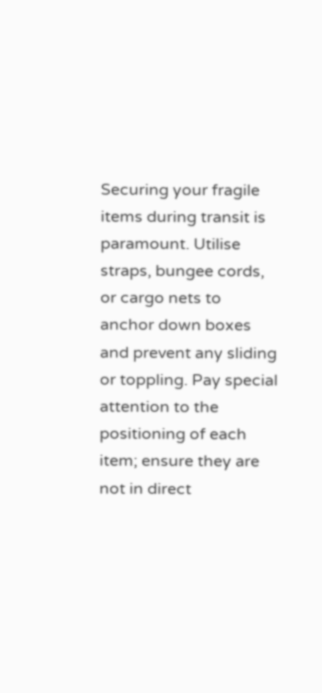Securing your fragile items during transit is paramount. Utilise straps, bungee cords, or cargo nets to anchor down boxes and prevent any sliding or toppling. Pay special attention to the positioning of each item; ensure they are not in direct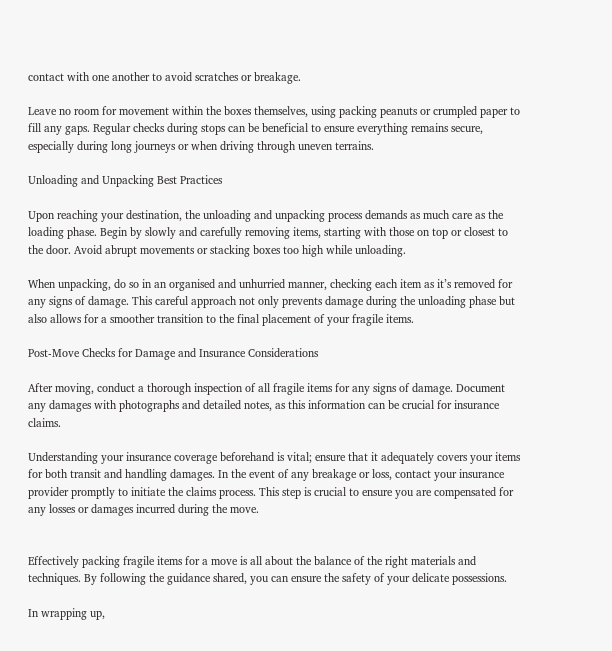contact with one another to avoid scratches or breakage.

Leave no room for movement within the boxes themselves, using packing peanuts or crumpled paper to fill any gaps. Regular checks during stops can be beneficial to ensure everything remains secure, especially during long journeys or when driving through uneven terrains.

Unloading and Unpacking Best Practices

Upon reaching your destination, the unloading and unpacking process demands as much care as the loading phase. Begin by slowly and carefully removing items, starting with those on top or closest to the door. Avoid abrupt movements or stacking boxes too high while unloading.

When unpacking, do so in an organised and unhurried manner, checking each item as it’s removed for any signs of damage. This careful approach not only prevents damage during the unloading phase but also allows for a smoother transition to the final placement of your fragile items.

Post-Move Checks for Damage and Insurance Considerations

After moving, conduct a thorough inspection of all fragile items for any signs of damage. Document any damages with photographs and detailed notes, as this information can be crucial for insurance claims.

Understanding your insurance coverage beforehand is vital; ensure that it adequately covers your items for both transit and handling damages. In the event of any breakage or loss, contact your insurance provider promptly to initiate the claims process. This step is crucial to ensure you are compensated for any losses or damages incurred during the move.


Effectively packing fragile items for a move is all about the balance of the right materials and techniques. By following the guidance shared, you can ensure the safety of your delicate possessions.

In wrapping up,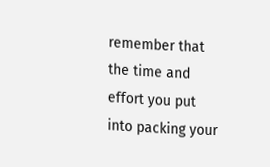remember that the time and effort you put into packing your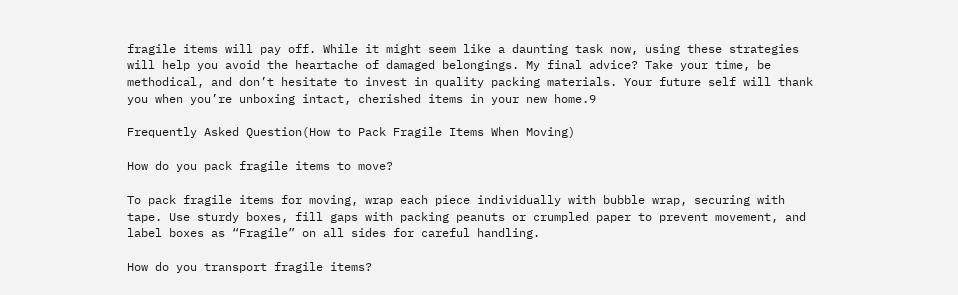fragile items will pay off. While it might seem like a daunting task now, using these strategies will help you avoid the heartache of damaged belongings. My final advice? Take your time, be methodical, and don’t hesitate to invest in quality packing materials. Your future self will thank you when you’re unboxing intact, cherished items in your new home.9

Frequently Asked Question(How to Pack Fragile Items When Moving)

How do you pack fragile items to move?

To pack fragile items for moving, wrap each piece individually with bubble wrap, securing with tape. Use sturdy boxes, fill gaps with packing peanuts or crumpled paper to prevent movement, and label boxes as “Fragile” on all sides for careful handling.

How do you transport fragile items?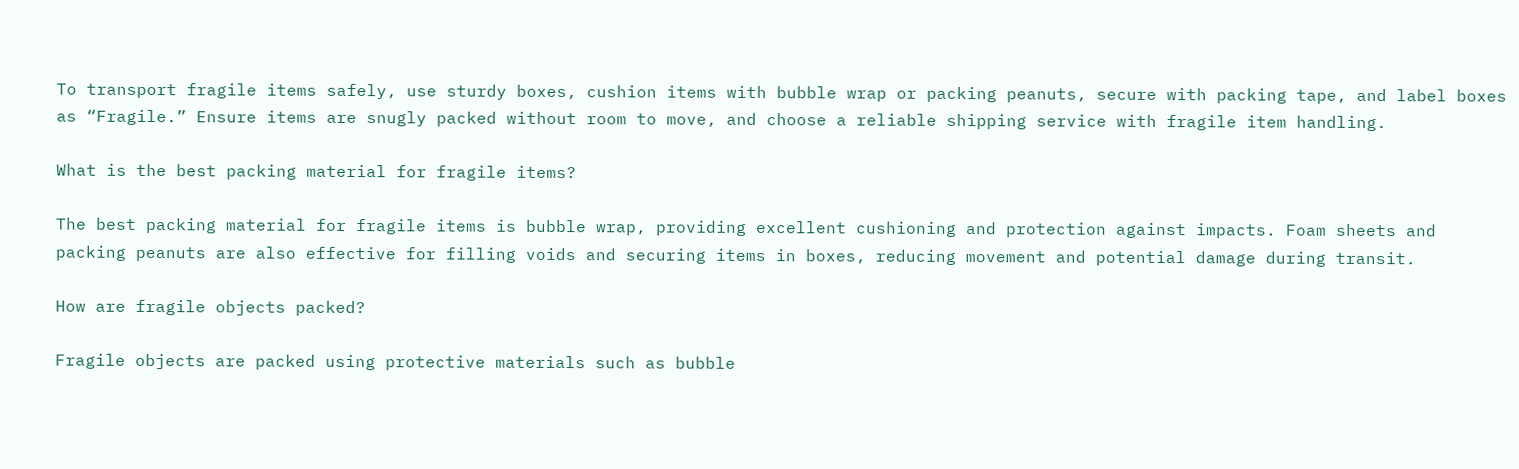To transport fragile items safely, use sturdy boxes, cushion items with bubble wrap or packing peanuts, secure with packing tape, and label boxes as “Fragile.” Ensure items are snugly packed without room to move, and choose a reliable shipping service with fragile item handling.

What is the best packing material for fragile items?

The best packing material for fragile items is bubble wrap, providing excellent cushioning and protection against impacts. Foam sheets and packing peanuts are also effective for filling voids and securing items in boxes, reducing movement and potential damage during transit.

How are fragile objects packed?

Fragile objects are packed using protective materials such as bubble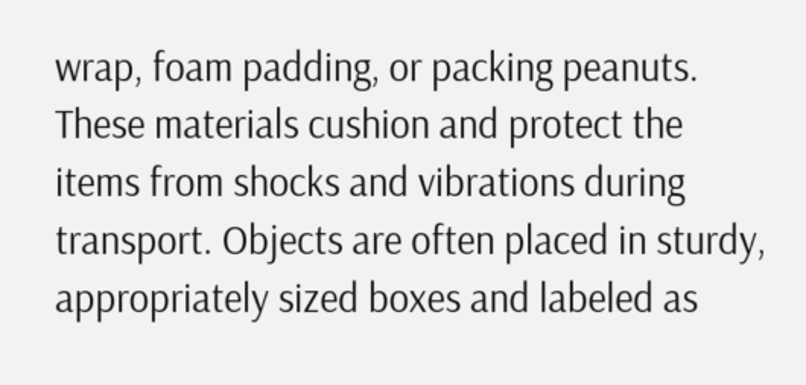wrap, foam padding, or packing peanuts. These materials cushion and protect the items from shocks and vibrations during transport. Objects are often placed in sturdy, appropriately sized boxes and labeled as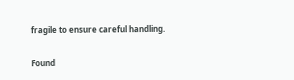fragile to ensure careful handling.

Found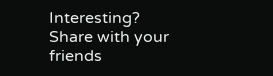Interesting? Share with your friends